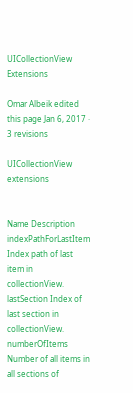UICollectionView Extensions

Omar Albeik edited this page Jan 6, 2017 · 3 revisions

UICollectionView extensions


Name Description
indexPathForLastItem Index path of last item in collectionView.
lastSection Index of last section in collectionView.
numberOfItems Number of all items in all sections of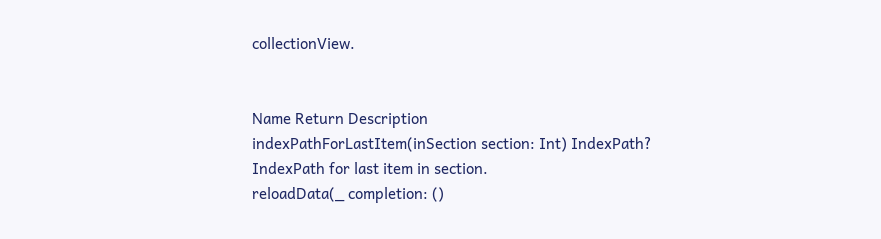collectionView.


Name Return Description
indexPathForLastItem(inSection section: Int) IndexPath? IndexPath for last item in section.
reloadData(_ completion: ()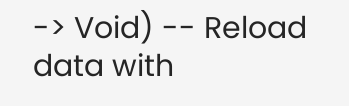-> Void) -- Reload data with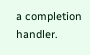a completion handler.